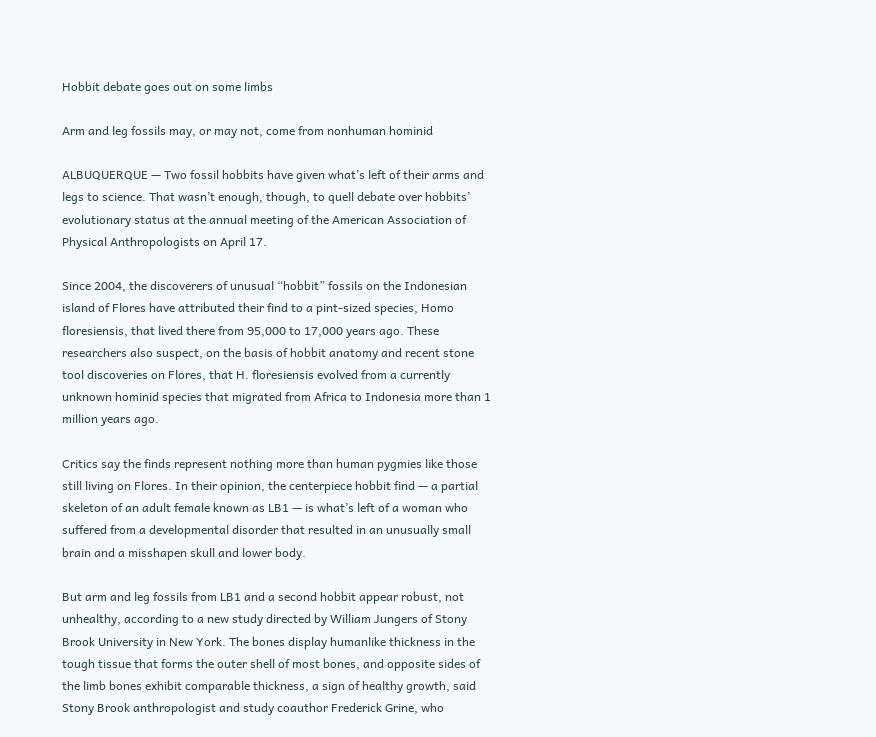Hobbit debate goes out on some limbs

Arm and leg fossils may, or may not, come from nonhuman hominid

ALBUQUERQUE — Two fossil hobbits have given what’s left of their arms and legs to science. That wasn’t enough, though, to quell debate over hobbits’ evolutionary status at the annual meeting of the American Association of Physical Anthropologists on April 17.

Since 2004, the discoverers of unusual “hobbit” fossils on the Indonesian island of Flores have attributed their find to a pint-sized species, Homo floresiensis, that lived there from 95,000 to 17,000 years ago. These researchers also suspect, on the basis of hobbit anatomy and recent stone tool discoveries on Flores, that H. floresiensis evolved from a currently unknown hominid species that migrated from Africa to Indonesia more than 1 million years ago.

Critics say the finds represent nothing more than human pygmies like those still living on Flores. In their opinion, the centerpiece hobbit find — a partial skeleton of an adult female known as LB1 — is what’s left of a woman who suffered from a developmental disorder that resulted in an unusually small brain and a misshapen skull and lower body.

But arm and leg fossils from LB1 and a second hobbit appear robust, not unhealthy, according to a new study directed by William Jungers of Stony Brook University in New York. The bones display humanlike thickness in the tough tissue that forms the outer shell of most bones, and opposite sides of the limb bones exhibit comparable thickness, a sign of healthy growth, said Stony Brook anthropologist and study coauthor Frederick Grine, who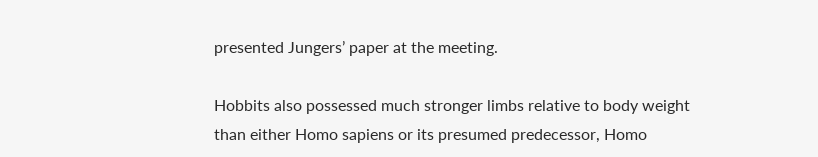presented Jungers’ paper at the meeting.

Hobbits also possessed much stronger limbs relative to body weight than either Homo sapiens or its presumed predecessor, Homo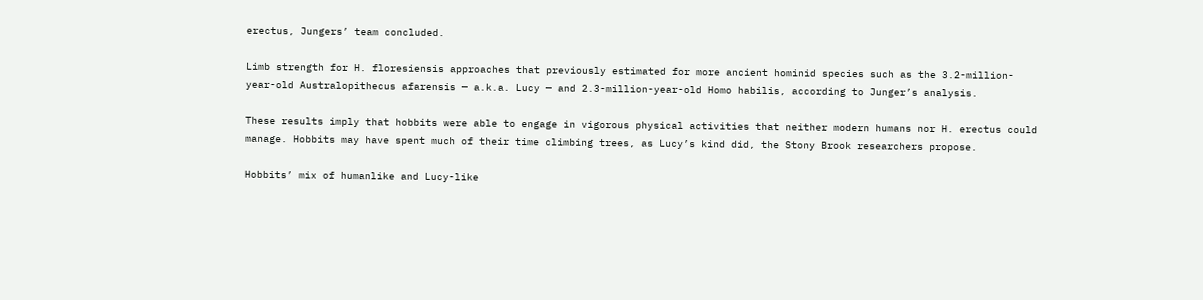erectus, Jungers’ team concluded.

Limb strength for H. floresiensis approaches that previously estimated for more ancient hominid species such as the 3.2-million-year-old Australopithecus afarensis — a.k.a. Lucy — and 2.3-million-year-old Homo habilis, according to Junger’s analysis.

These results imply that hobbits were able to engage in vigorous physical activities that neither modern humans nor H. erectus could manage. Hobbits may have spent much of their time climbing trees, as Lucy’s kind did, the Stony Brook researchers propose.

Hobbits’ mix of humanlike and Lucy-like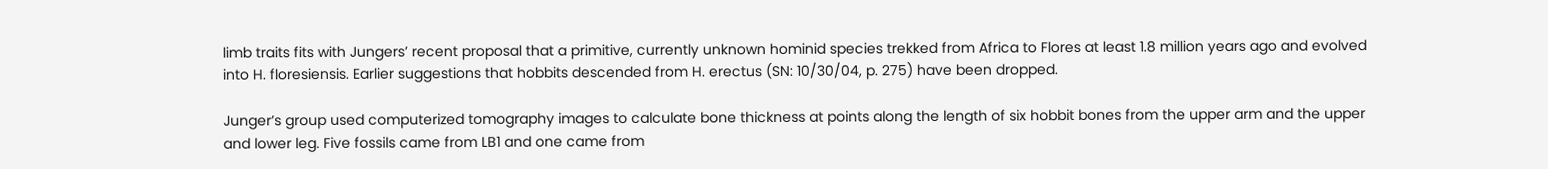limb traits fits with Jungers’ recent proposal that a primitive, currently unknown hominid species trekked from Africa to Flores at least 1.8 million years ago and evolved into H. floresiensis. Earlier suggestions that hobbits descended from H. erectus (SN: 10/30/04, p. 275) have been dropped.

Junger’s group used computerized tomography images to calculate bone thickness at points along the length of six hobbit bones from the upper arm and the upper and lower leg. Five fossils came from LB1 and one came from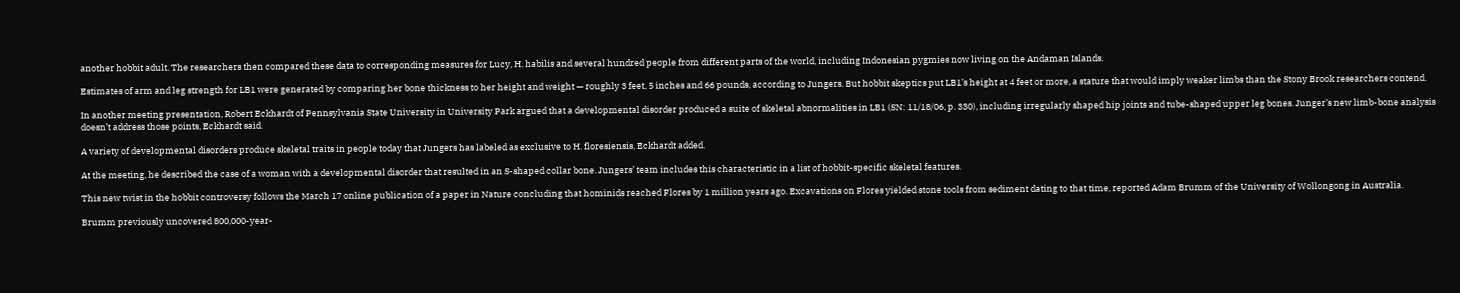another hobbit adult. The researchers then compared these data to corresponding measures for Lucy, H. habilis and several hundred people from different parts of the world, including Indonesian pygmies now living on the Andaman Islands.

Estimates of arm and leg strength for LB1 were generated by comparing her bone thickness to her height and weight — roughly 3 feet, 5 inches and 66 pounds, according to Jungers. But hobbit skeptics put LB1’s height at 4 feet or more, a stature that would imply weaker limbs than the Stony Brook researchers contend.

In another meeting presentation, Robert Eckhardt of Pennsylvania State University in University Park argued that a developmental disorder produced a suite of skeletal abnormalities in LB1 (SN: 11/18/06, p. 330), including irregularly shaped hip joints and tube-shaped upper leg bones. Junger’s new limb-bone analysis doesn’t address those points, Eckhardt said.

A variety of developmental disorders produce skeletal traits in people today that Jungers has labeled as exclusive to H. floresiensis, Eckhardt added.

At the meeting, he described the case of a woman with a developmental disorder that resulted in an S-shaped collar bone. Jungers’ team includes this characteristic in a list of hobbit-specific skeletal features.

This new twist in the hobbit controversy follows the March 17 online publication of a paper in Nature concluding that hominids reached Flores by 1 million years ago. Excavations on Flores yielded stone tools from sediment dating to that time, reported Adam Brumm of the University of Wollongong in Australia.

Brumm previously uncovered 800,000-year-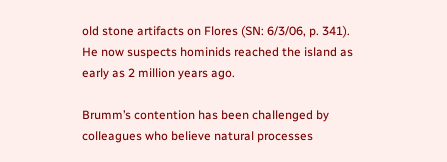old stone artifacts on Flores (SN: 6/3/06, p. 341). He now suspects hominids reached the island as early as 2 million years ago.

Brumm’s contention has been challenged by colleagues who believe natural processes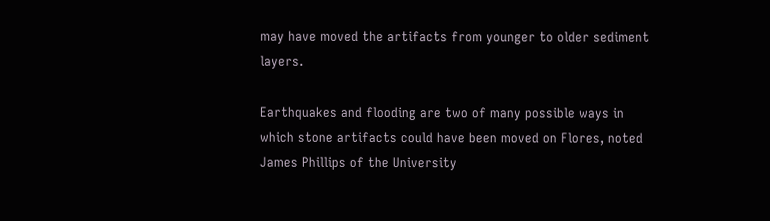may have moved the artifacts from younger to older sediment layers.

Earthquakes and flooding are two of many possible ways in which stone artifacts could have been moved on Flores, noted James Phillips of the University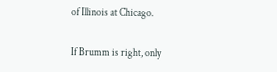of Illinois at Chicago.

If Brumm is right, only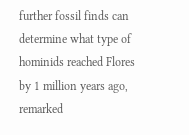further fossil finds can determine what type of hominids reached Flores by 1 million years ago, remarked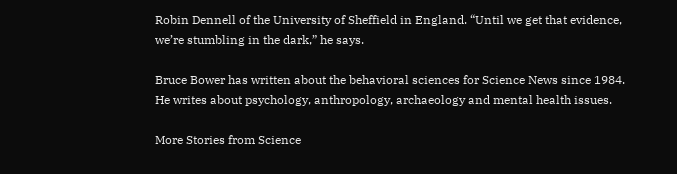Robin Dennell of the University of Sheffield in England. “Until we get that evidence, we’re stumbling in the dark,” he says.

Bruce Bower has written about the behavioral sciences for Science News since 1984. He writes about psychology, anthropology, archaeology and mental health issues.

More Stories from Science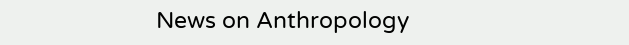News on Anthropology